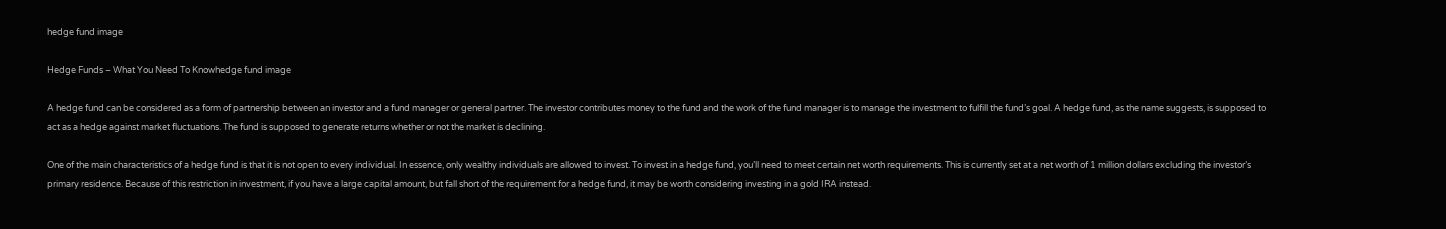hedge fund image

Hedge Funds – What You Need To Knowhedge fund image

A hedge fund can be considered as a form of partnership between an investor and a fund manager or general partner. The investor contributes money to the fund and the work of the fund manager is to manage the investment to fulfill the fund’s goal. A hedge fund, as the name suggests, is supposed to act as a hedge against market fluctuations. The fund is supposed to generate returns whether or not the market is declining.

One of the main characteristics of a hedge fund is that it is not open to every individual. In essence, only wealthy individuals are allowed to invest. To invest in a hedge fund, you’ll need to meet certain net worth requirements. This is currently set at a net worth of 1 million dollars excluding the investor’s primary residence. Because of this restriction in investment, if you have a large capital amount, but fall short of the requirement for a hedge fund, it may be worth considering investing in a gold IRA instead.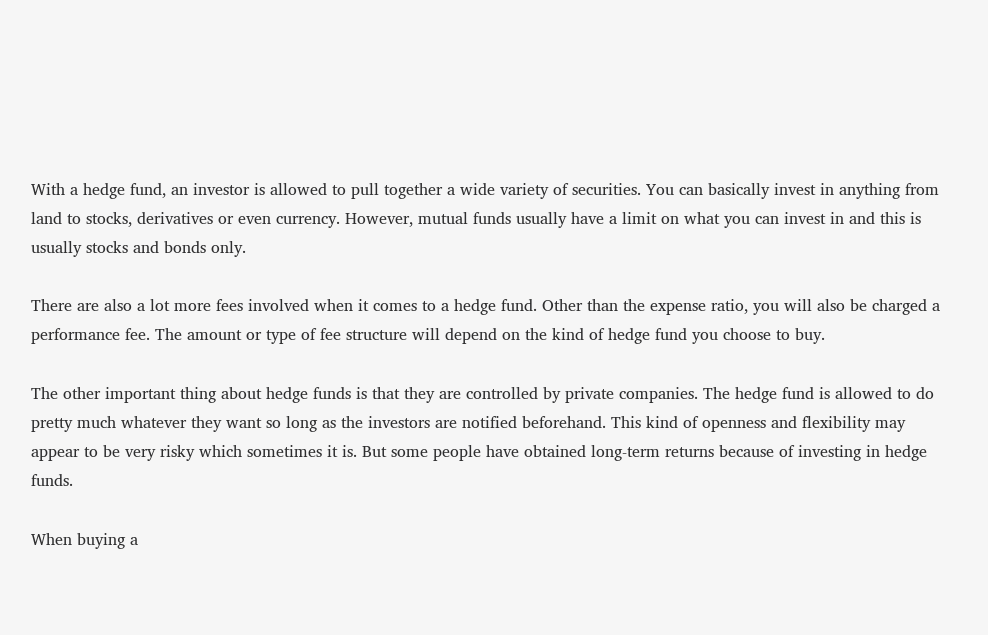With a hedge fund, an investor is allowed to pull together a wide variety of securities. You can basically invest in anything from land to stocks, derivatives or even currency. However, mutual funds usually have a limit on what you can invest in and this is usually stocks and bonds only.

There are also a lot more fees involved when it comes to a hedge fund. Other than the expense ratio, you will also be charged a performance fee. The amount or type of fee structure will depend on the kind of hedge fund you choose to buy.

The other important thing about hedge funds is that they are controlled by private companies. The hedge fund is allowed to do pretty much whatever they want so long as the investors are notified beforehand. This kind of openness and flexibility may appear to be very risky which sometimes it is. But some people have obtained long-term returns because of investing in hedge funds.

When buying a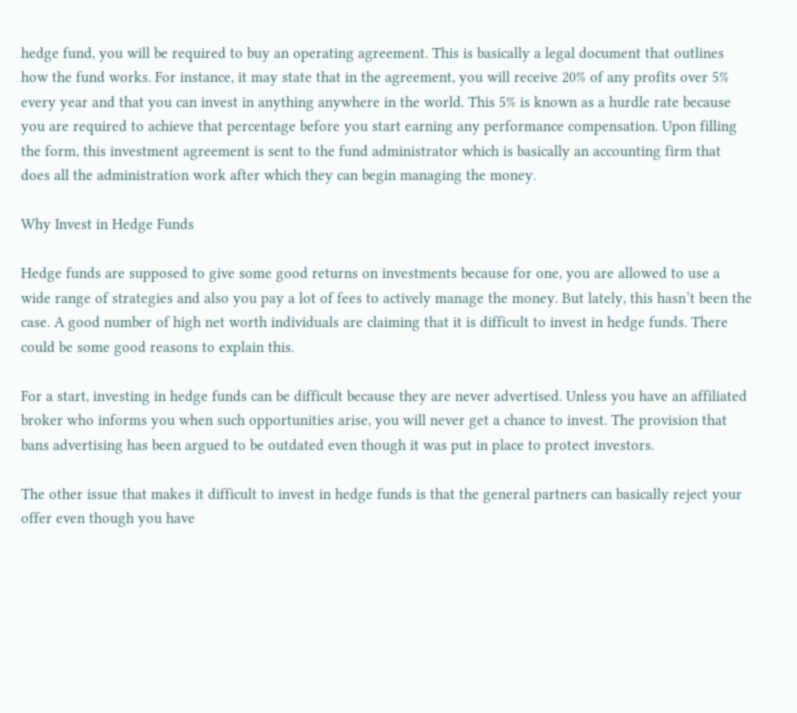hedge fund, you will be required to buy an operating agreement. This is basically a legal document that outlines how the fund works. For instance, it may state that in the agreement, you will receive 20% of any profits over 5% every year and that you can invest in anything anywhere in the world. This 5% is known as a hurdle rate because you are required to achieve that percentage before you start earning any performance compensation. Upon filling the form, this investment agreement is sent to the fund administrator which is basically an accounting firm that does all the administration work after which they can begin managing the money.

Why Invest in Hedge Funds

Hedge funds are supposed to give some good returns on investments because for one, you are allowed to use a wide range of strategies and also you pay a lot of fees to actively manage the money. But lately, this hasn’t been the case. A good number of high net worth individuals are claiming that it is difficult to invest in hedge funds. There could be some good reasons to explain this.

For a start, investing in hedge funds can be difficult because they are never advertised. Unless you have an affiliated broker who informs you when such opportunities arise, you will never get a chance to invest. The provision that bans advertising has been argued to be outdated even though it was put in place to protect investors.

The other issue that makes it difficult to invest in hedge funds is that the general partners can basically reject your offer even though you have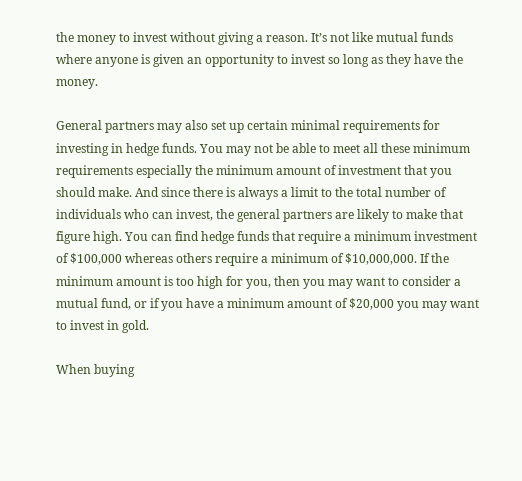the money to invest without giving a reason. It’s not like mutual funds where anyone is given an opportunity to invest so long as they have the money.

General partners may also set up certain minimal requirements for investing in hedge funds. You may not be able to meet all these minimum requirements especially the minimum amount of investment that you should make. And since there is always a limit to the total number of individuals who can invest, the general partners are likely to make that figure high. You can find hedge funds that require a minimum investment of $100,000 whereas others require a minimum of $10,000,000. If the minimum amount is too high for you, then you may want to consider a mutual fund, or if you have a minimum amount of $20,000 you may want to invest in gold.

When buying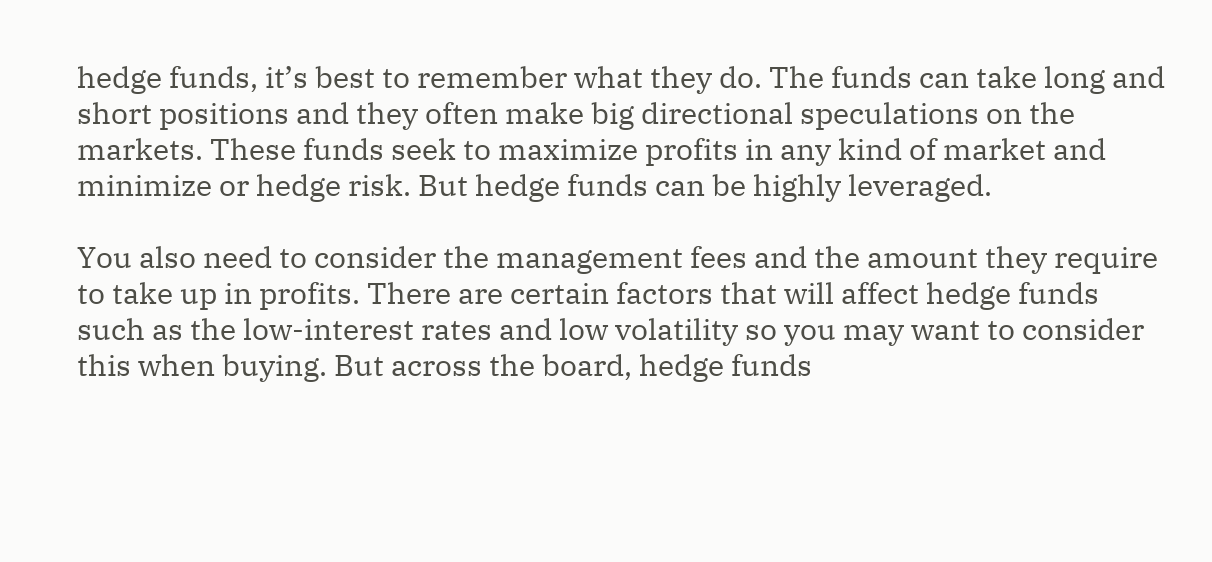hedge funds, it’s best to remember what they do. The funds can take long and short positions and they often make big directional speculations on the markets. These funds seek to maximize profits in any kind of market and minimize or hedge risk. But hedge funds can be highly leveraged.

You also need to consider the management fees and the amount they require to take up in profits. There are certain factors that will affect hedge funds such as the low-interest rates and low volatility so you may want to consider this when buying. But across the board, hedge funds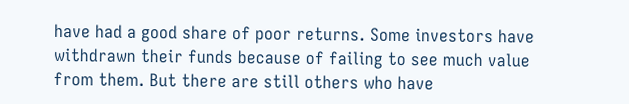have had a good share of poor returns. Some investors have withdrawn their funds because of failing to see much value from them. But there are still others who have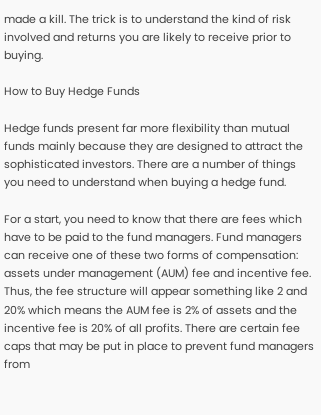made a kill. The trick is to understand the kind of risk involved and returns you are likely to receive prior to buying.

How to Buy Hedge Funds

Hedge funds present far more flexibility than mutual funds mainly because they are designed to attract the sophisticated investors. There are a number of things you need to understand when buying a hedge fund.

For a start, you need to know that there are fees which have to be paid to the fund managers. Fund managers can receive one of these two forms of compensation: assets under management (AUM) fee and incentive fee. Thus, the fee structure will appear something like 2 and 20% which means the AUM fee is 2% of assets and the incentive fee is 20% of all profits. There are certain fee caps that may be put in place to prevent fund managers from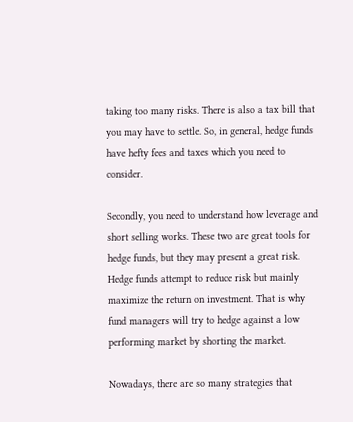taking too many risks. There is also a tax bill that you may have to settle. So, in general, hedge funds have hefty fees and taxes which you need to consider.

Secondly, you need to understand how leverage and short selling works. These two are great tools for hedge funds, but they may present a great risk. Hedge funds attempt to reduce risk but mainly maximize the return on investment. That is why fund managers will try to hedge against a low performing market by shorting the market.

Nowadays, there are so many strategies that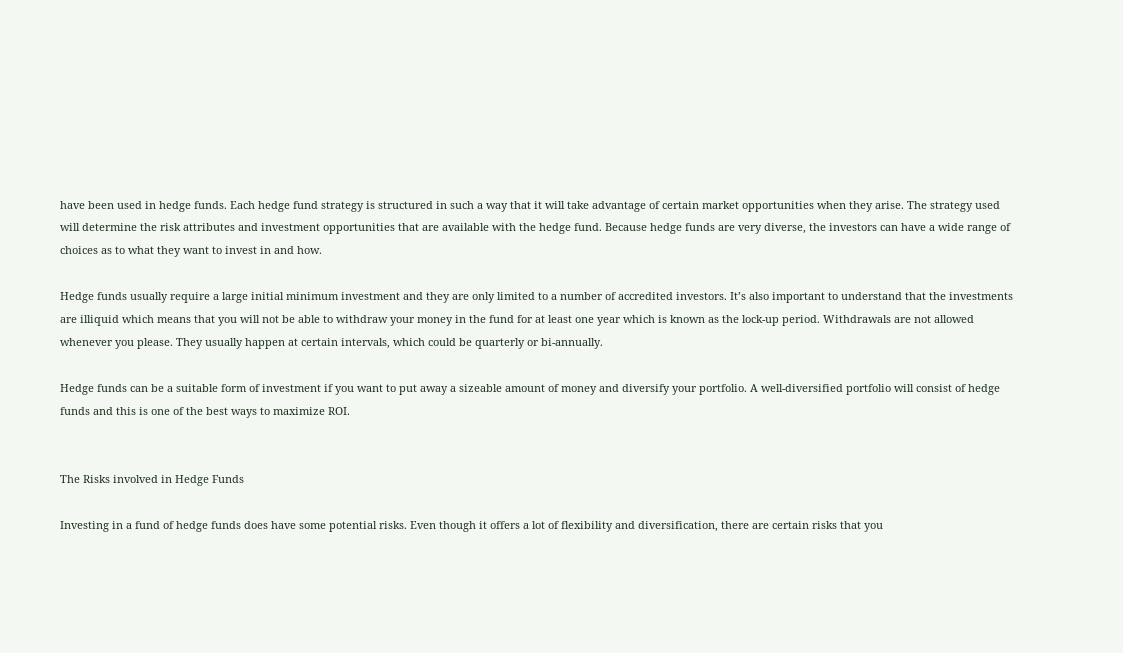have been used in hedge funds. Each hedge fund strategy is structured in such a way that it will take advantage of certain market opportunities when they arise. The strategy used will determine the risk attributes and investment opportunities that are available with the hedge fund. Because hedge funds are very diverse, the investors can have a wide range of choices as to what they want to invest in and how.

Hedge funds usually require a large initial minimum investment and they are only limited to a number of accredited investors. It’s also important to understand that the investments are illiquid which means that you will not be able to withdraw your money in the fund for at least one year which is known as the lock-up period. Withdrawals are not allowed whenever you please. They usually happen at certain intervals, which could be quarterly or bi-annually.

Hedge funds can be a suitable form of investment if you want to put away a sizeable amount of money and diversify your portfolio. A well-diversified portfolio will consist of hedge funds and this is one of the best ways to maximize ROI.


The Risks involved in Hedge Funds

Investing in a fund of hedge funds does have some potential risks. Even though it offers a lot of flexibility and diversification, there are certain risks that you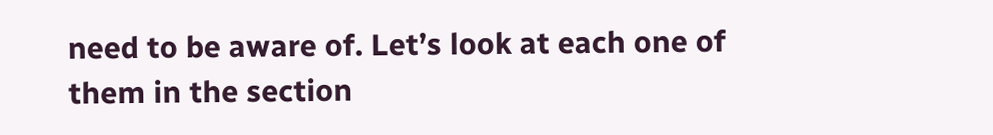need to be aware of. Let’s look at each one of them in the section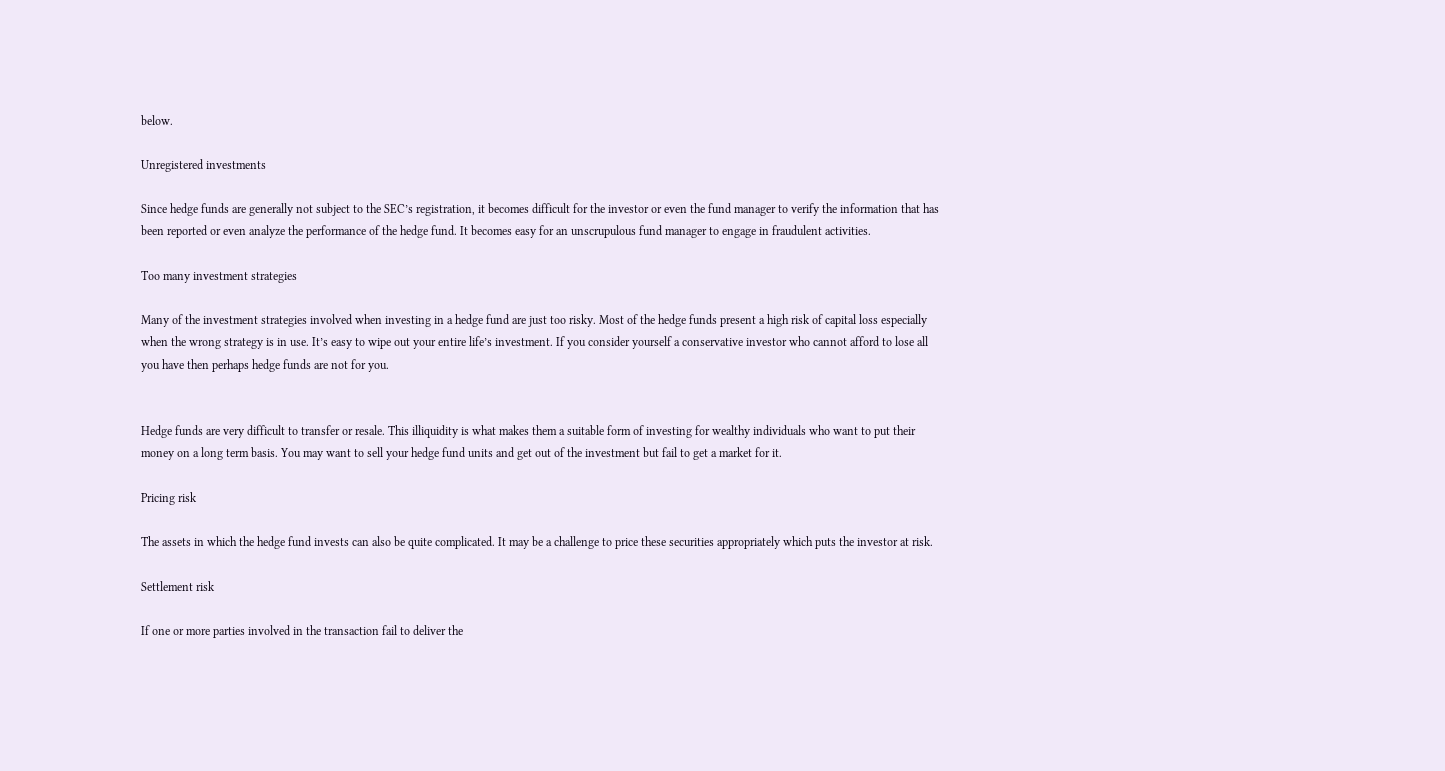below.

Unregistered investments

Since hedge funds are generally not subject to the SEC’s registration, it becomes difficult for the investor or even the fund manager to verify the information that has been reported or even analyze the performance of the hedge fund. It becomes easy for an unscrupulous fund manager to engage in fraudulent activities.

Too many investment strategies

Many of the investment strategies involved when investing in a hedge fund are just too risky. Most of the hedge funds present a high risk of capital loss especially when the wrong strategy is in use. It’s easy to wipe out your entire life’s investment. If you consider yourself a conservative investor who cannot afford to lose all you have then perhaps hedge funds are not for you.


Hedge funds are very difficult to transfer or resale. This illiquidity is what makes them a suitable form of investing for wealthy individuals who want to put their money on a long term basis. You may want to sell your hedge fund units and get out of the investment but fail to get a market for it.

Pricing risk

The assets in which the hedge fund invests can also be quite complicated. It may be a challenge to price these securities appropriately which puts the investor at risk.

Settlement risk

If one or more parties involved in the transaction fail to deliver the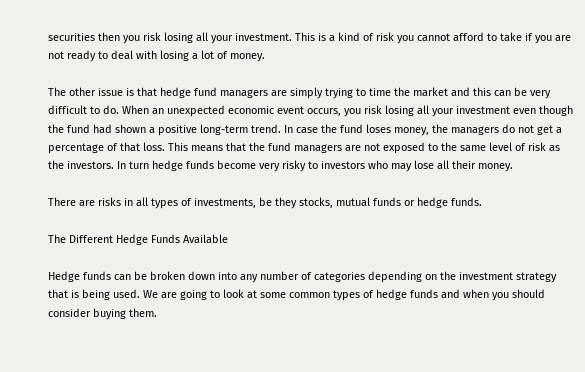securities then you risk losing all your investment. This is a kind of risk you cannot afford to take if you are not ready to deal with losing a lot of money.

The other issue is that hedge fund managers are simply trying to time the market and this can be very difficult to do. When an unexpected economic event occurs, you risk losing all your investment even though the fund had shown a positive long-term trend. In case the fund loses money, the managers do not get a percentage of that loss. This means that the fund managers are not exposed to the same level of risk as the investors. In turn hedge funds become very risky to investors who may lose all their money.

There are risks in all types of investments, be they stocks, mutual funds or hedge funds.

The Different Hedge Funds Available

Hedge funds can be broken down into any number of categories depending on the investment strategy that is being used. We are going to look at some common types of hedge funds and when you should consider buying them.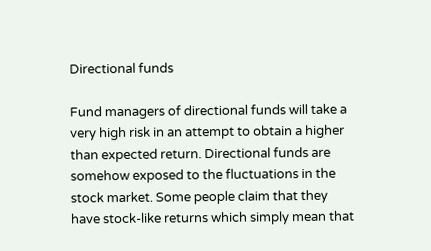Directional funds

Fund managers of directional funds will take a very high risk in an attempt to obtain a higher than expected return. Directional funds are somehow exposed to the fluctuations in the stock market. Some people claim that they have stock-like returns which simply mean that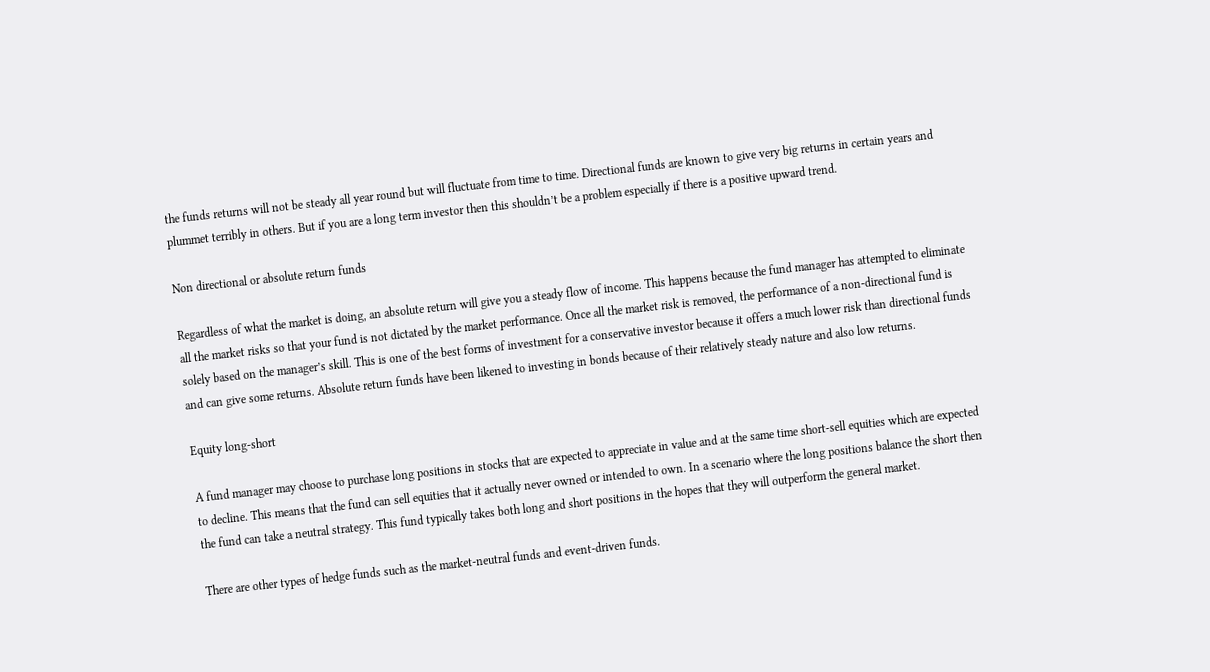the funds returns will not be steady all year round but will fluctuate from time to time. Directional funds are known to give very big returns in certain years and plummet terribly in others. But if you are a long term investor then this shouldn’t be a problem especially if there is a positive upward trend.

Non directional or absolute return funds

Regardless of what the market is doing, an absolute return will give you a steady flow of income. This happens because the fund manager has attempted to eliminate all the market risks so that your fund is not dictated by the market performance. Once all the market risk is removed, the performance of a non-directional fund is solely based on the manager’s skill. This is one of the best forms of investment for a conservative investor because it offers a much lower risk than directional funds and can give some returns. Absolute return funds have been likened to investing in bonds because of their relatively steady nature and also low returns.

Equity long-short

A fund manager may choose to purchase long positions in stocks that are expected to appreciate in value and at the same time short-sell equities which are expected to decline. This means that the fund can sell equities that it actually never owned or intended to own. In a scenario where the long positions balance the short then the fund can take a neutral strategy. This fund typically takes both long and short positions in the hopes that they will outperform the general market.

There are other types of hedge funds such as the market-neutral funds and event-driven funds.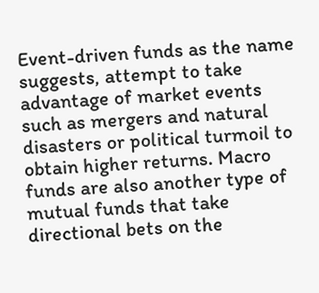Event-driven funds as the name suggests, attempt to take advantage of market events such as mergers and natural disasters or political turmoil to obtain higher returns. Macro funds are also another type of mutual funds that take directional bets on the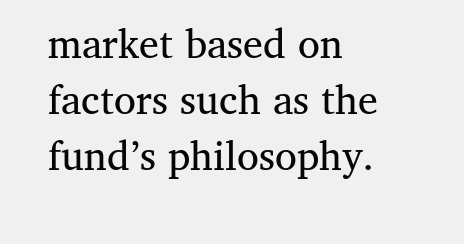market based on factors such as the fund’s philosophy.